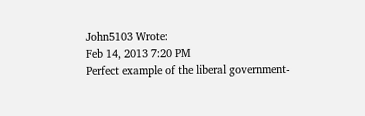John5103 Wrote:
Feb 14, 2013 7:20 PM
Perfect example of the liberal government-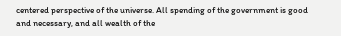centered perspective of the universe. All spending of the government is good and necessary, and all wealth of the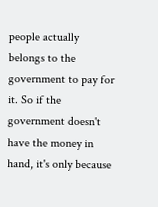people actually belongs to the government to pay for it. So if the government doesn't have the money in hand, it's only because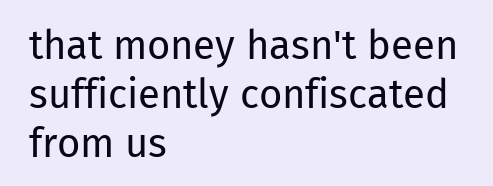that money hasn't been sufficiently confiscated from us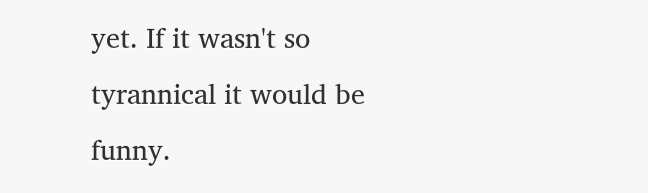yet. If it wasn't so tyrannical it would be funny.